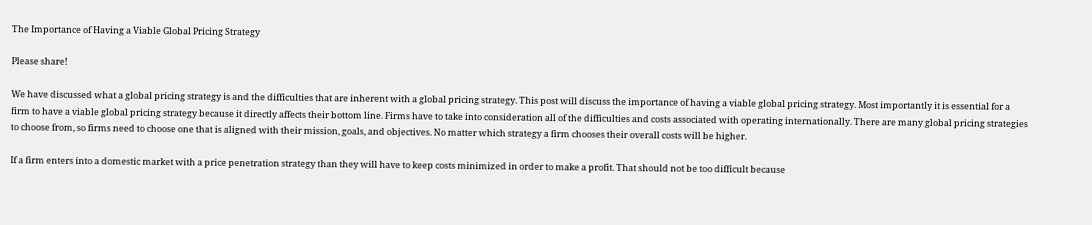The Importance of Having a Viable Global Pricing Strategy

Please share!

We have discussed what a global pricing strategy is and the difficulties that are inherent with a global pricing strategy. This post will discuss the importance of having a viable global pricing strategy. Most importantly it is essential for a firm to have a viable global pricing strategy because it directly affects their bottom line. Firms have to take into consideration all of the difficulties and costs associated with operating internationally. There are many global pricing strategies to choose from, so firms need to choose one that is aligned with their mission, goals, and objectives. No matter which strategy a firm chooses their overall costs will be higher.

If a firm enters into a domestic market with a price penetration strategy than they will have to keep costs minimized in order to make a profit. That should not be too difficult because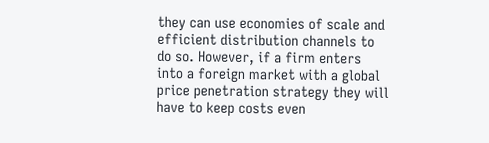they can use economies of scale and efficient distribution channels to do so. However, if a firm enters into a foreign market with a global price penetration strategy they will have to keep costs even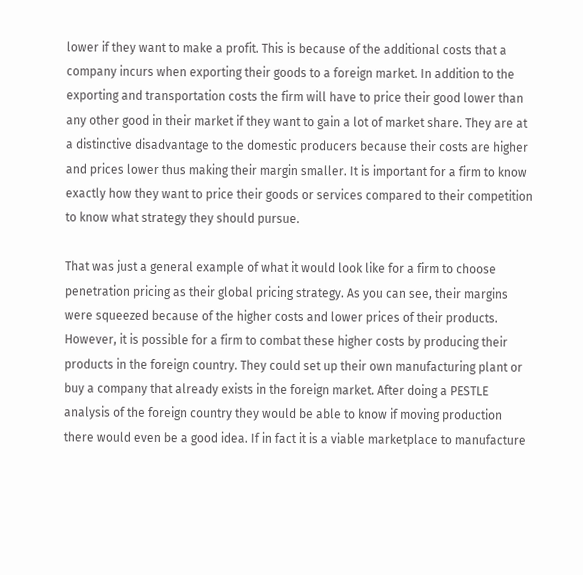lower if they want to make a profit. This is because of the additional costs that a company incurs when exporting their goods to a foreign market. In addition to the exporting and transportation costs the firm will have to price their good lower than any other good in their market if they want to gain a lot of market share. They are at a distinctive disadvantage to the domestic producers because their costs are higher and prices lower thus making their margin smaller. It is important for a firm to know exactly how they want to price their goods or services compared to their competition to know what strategy they should pursue.

That was just a general example of what it would look like for a firm to choose penetration pricing as their global pricing strategy. As you can see, their margins were squeezed because of the higher costs and lower prices of their products. However, it is possible for a firm to combat these higher costs by producing their products in the foreign country. They could set up their own manufacturing plant or buy a company that already exists in the foreign market. After doing a PESTLE analysis of the foreign country they would be able to know if moving production there would even be a good idea. If in fact it is a viable marketplace to manufacture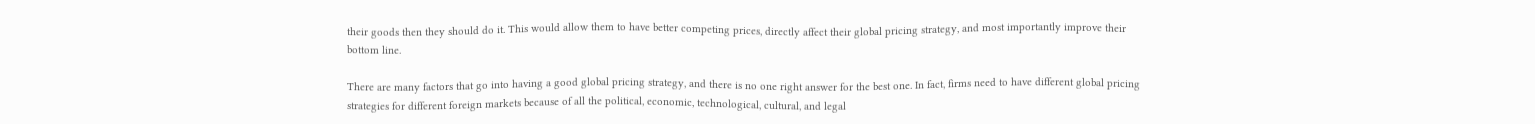their goods then they should do it. This would allow them to have better competing prices, directly affect their global pricing strategy, and most importantly improve their bottom line.

There are many factors that go into having a good global pricing strategy, and there is no one right answer for the best one. In fact, firms need to have different global pricing strategies for different foreign markets because of all the political, economic, technological, cultural, and legal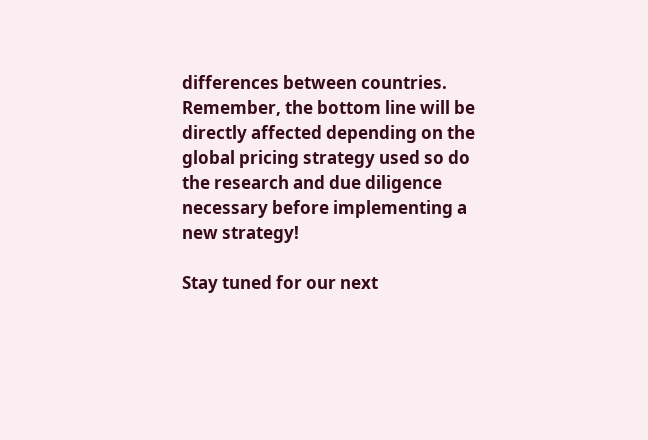differences between countries. Remember, the bottom line will be directly affected depending on the global pricing strategy used so do the research and due diligence necessary before implementing a new strategy!

Stay tuned for our next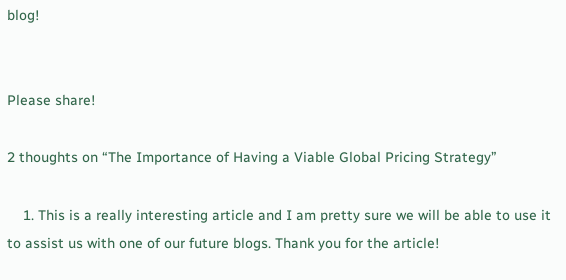blog!


Please share!

2 thoughts on “The Importance of Having a Viable Global Pricing Strategy”

    1. This is a really interesting article and I am pretty sure we will be able to use it to assist us with one of our future blogs. Thank you for the article!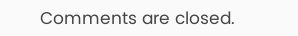Comments are closed.